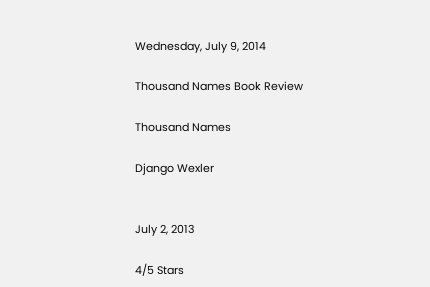Wednesday, July 9, 2014

Thousand Names Book Review

Thousand Names

Django Wexler


July 2, 2013

4/5 Stars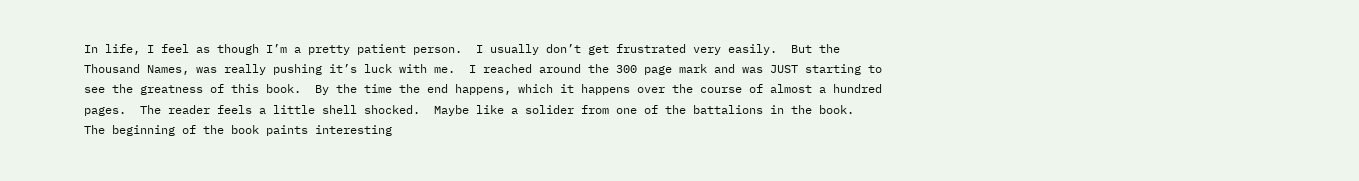In life, I feel as though I’m a pretty patient person.  I usually don’t get frustrated very easily.  But the Thousand Names, was really pushing it’s luck with me.  I reached around the 300 page mark and was JUST starting to see the greatness of this book.  By the time the end happens, which it happens over the course of almost a hundred pages.  The reader feels a little shell shocked.  Maybe like a solider from one of the battalions in the book.  The beginning of the book paints interesting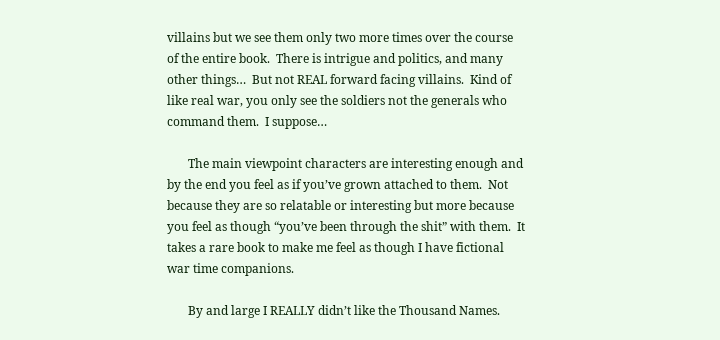villains but we see them only two more times over the course of the entire book.  There is intrigue and politics, and many other things…  But not REAL forward facing villains.  Kind of like real war, you only see the soldiers not the generals who command them.  I suppose…

       The main viewpoint characters are interesting enough and by the end you feel as if you’ve grown attached to them.  Not because they are so relatable or interesting but more because you feel as though “you’ve been through the shit” with them.  It takes a rare book to make me feel as though I have fictional war time companions.

       By and large I REALLY didn’t like the Thousand Names.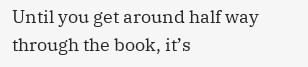Until you get around half way through the book, it’s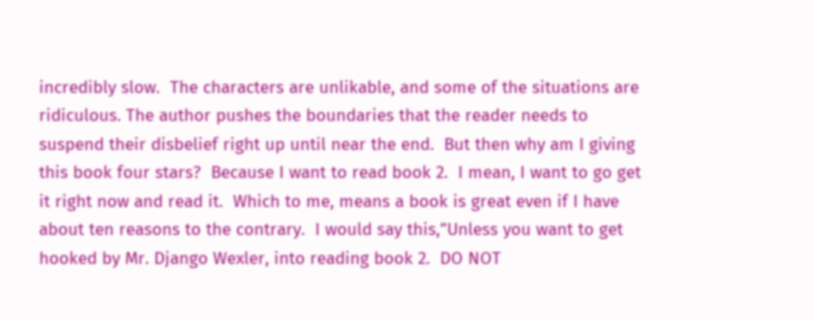incredibly slow.  The characters are unlikable, and some of the situations are ridiculous. The author pushes the boundaries that the reader needs to suspend their disbelief right up until near the end.  But then why am I giving this book four stars?  Because I want to read book 2.  I mean, I want to go get it right now and read it.  Which to me, means a book is great even if I have about ten reasons to the contrary.  I would say this,”Unless you want to get hooked by Mr. Django Wexler, into reading book 2.  DO NOT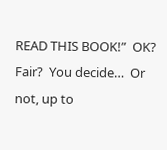READ THIS BOOK!”  OK? Fair?  You decide…  Or not, up to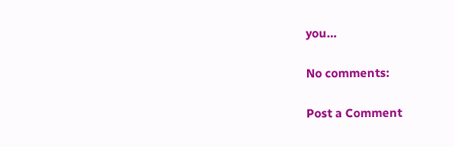you…

No comments:

Post a Comment